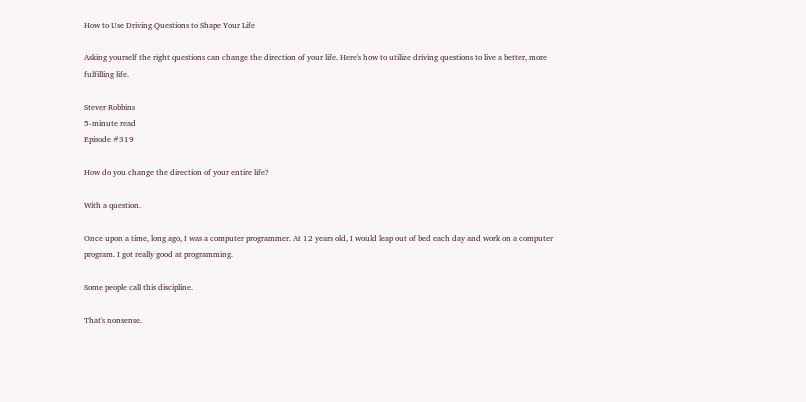How to Use Driving Questions to Shape Your Life

Asking yourself the right questions can change the direction of your life. Here's how to utilize driving questions to live a better, more fulfilling life.

Stever Robbins
5-minute read
Episode #319

How do you change the direction of your entire life?

With a question.

Once upon a time, long ago, I was a computer programmer. At 12 years old, I would leap out of bed each day and work on a computer program. I got really good at programming.

Some people call this discipline.

That's nonsense.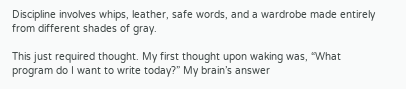Discipline involves whips, leather, safe words, and a wardrobe made entirely from different shades of gray.

This just required thought. My first thought upon waking was, “What program do I want to write today?” My brain’s answer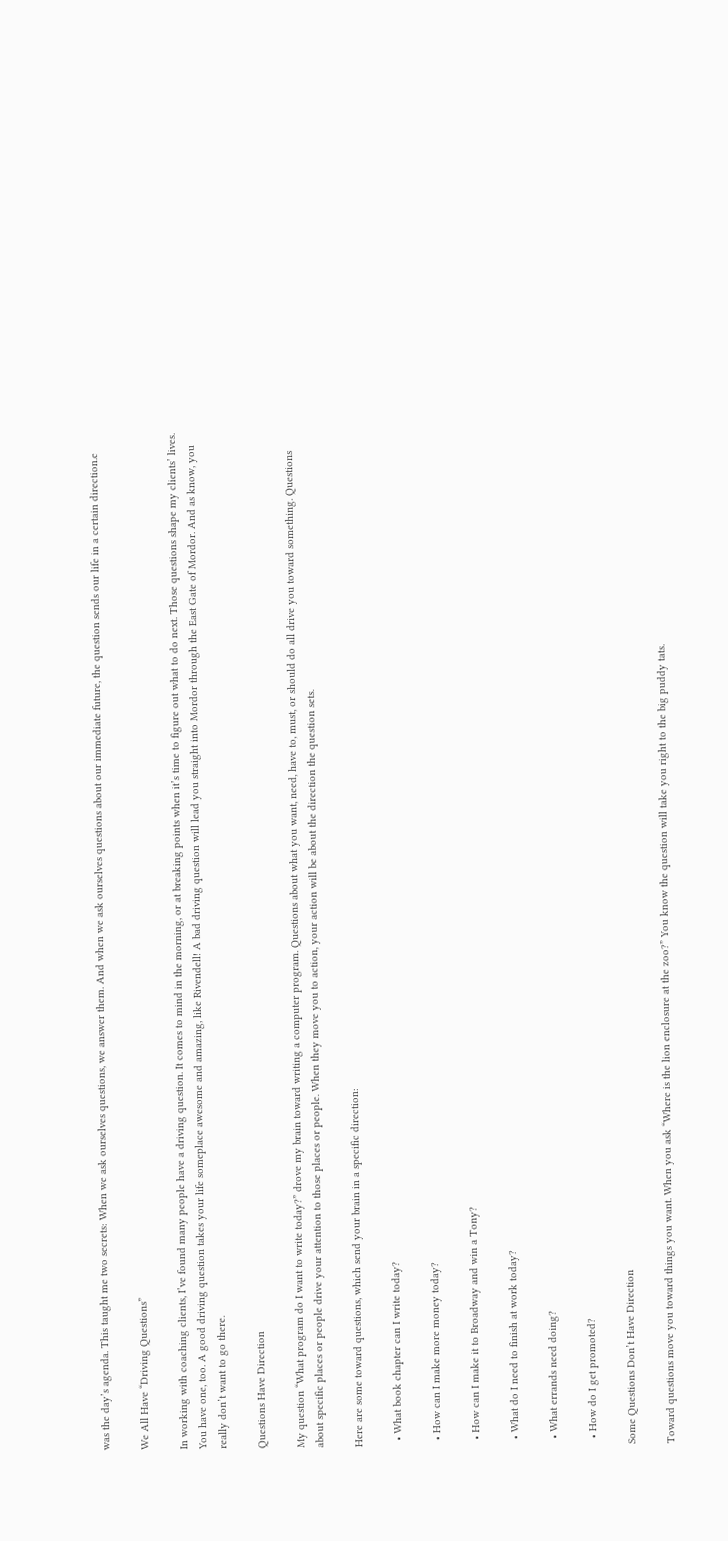was the day’s agenda. This taught me two secrets: When we ask ourselves questions, we answer them. And when we ask ourselves questions about our immediate future, the question sends our life in a certain direction.e

We All Have “Driving Questions”

In working with coaching clients, I’ve found many people have a driving question. It comes to mind in the morning, or at breaking points when it’s time to figure out what to do next. Those questions shape my clients’ lives. You have one, too. A good driving question takes your life someplace awesome and amazing, like Rivendell! A bad driving question will lead you straight into Mordor through the East Gate of Mordor. And as know, you really don’t want to go there.

Questions Have Direction

My question “What program do I want to write today?” drove my brain toward writing a computer program. Questions about what you want, need, have to, must, or should do all drive you toward something. Questions about specific places or people drive your attention to those places or people. When they move you to action, your action will be about the direction the question sets.

Here are some toward questions, which send your brain in a specific direction:

  • What book chapter can I write today?

  • How can I make more money today?

  • How can I make it to Broadway and win a Tony?

  • What do I need to finish at work today?

  • What errands need doing?

  • How do I get promoted?

Some Questions Don’t Have Direction

Toward questions move you toward things you want. When you ask “Where is the lion enclosure at the zoo?” You know the question will take you right to the big puddy tats.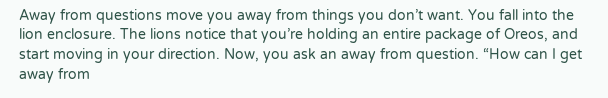Away from questions move you away from things you don’t want. You fall into the lion enclosure. The lions notice that you’re holding an entire package of Oreos, and start moving in your direction. Now, you ask an away from question. “How can I get away from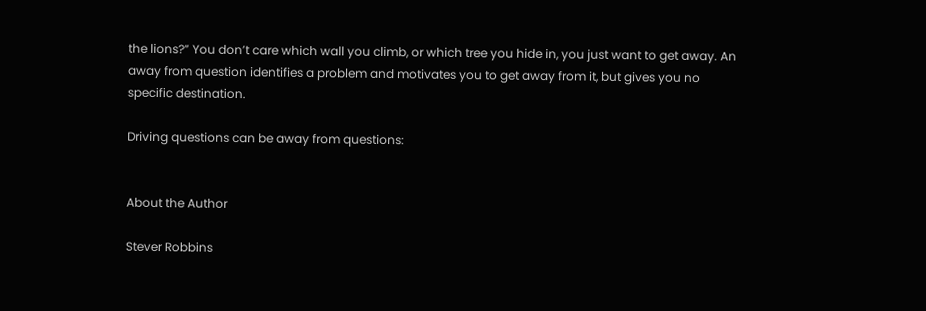the lions?” You don’t care which wall you climb, or which tree you hide in, you just want to get away. An away from question identifies a problem and motivates you to get away from it, but gives you no specific destination.

Driving questions can be away from questions:


About the Author

Stever Robbins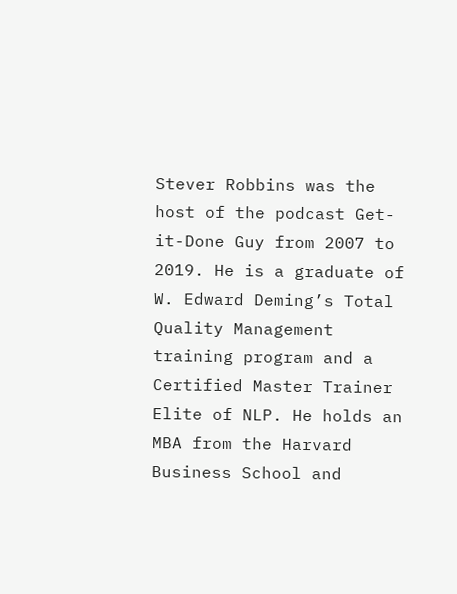Stever Robbins was the host of the podcast Get-it-Done Guy from 2007 to 2019. He is a graduate of W. Edward Deming’s Total Quality Management training program and a Certified Master Trainer Elite of NLP. He holds an MBA from the Harvard Business School and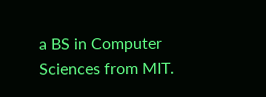a BS in Computer Sciences from MIT.